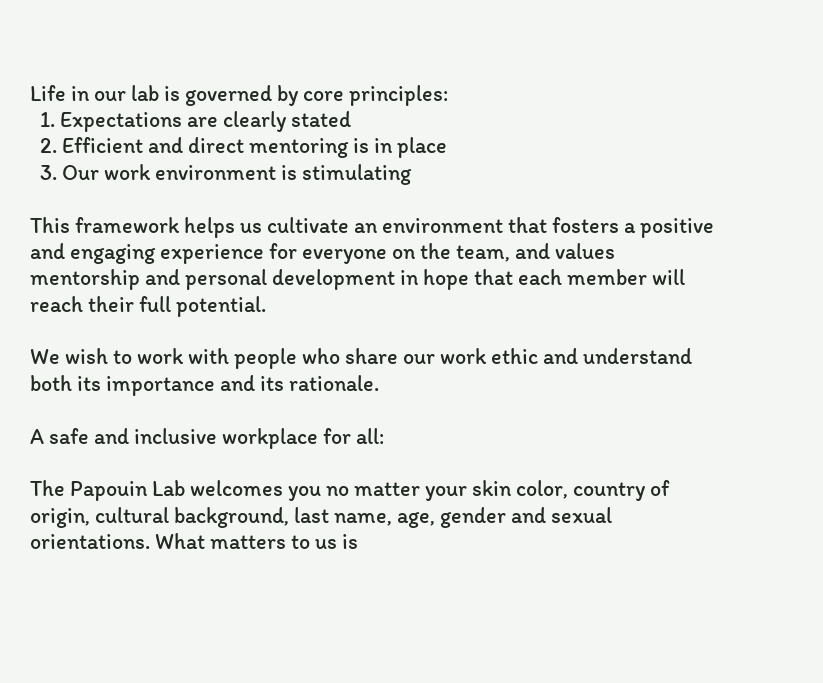Life in our lab is governed by core principles:
  1. Expectations are clearly stated
  2. Efficient and direct mentoring is in place
  3. Our work environment is stimulating

This framework helps us cultivate an environment that fosters a positive and engaging experience for everyone on the team, and values mentorship and personal development in hope that each member will reach their full potential.

We wish to work with people who share our work ethic and understand both its importance and its rationale.

A safe and inclusive workplace for all:

The Papouin Lab welcomes you no matter your skin color, country of origin, cultural background, last name, age, gender and sexual orientations. What matters to us is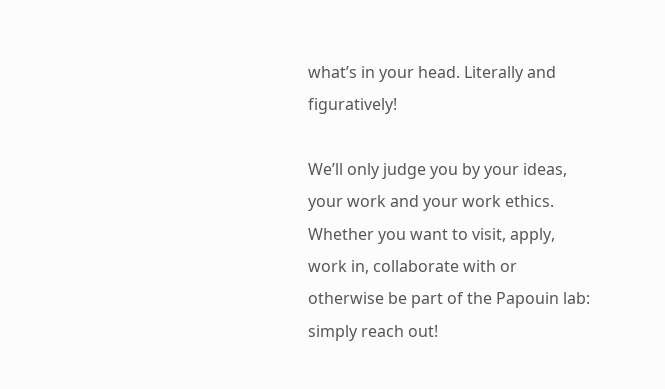what’s in your head. Literally and figuratively!

We’ll only judge you by your ideas, your work and your work ethics. Whether you want to visit, apply, work in, collaborate with or otherwise be part of the Papouin lab: simply reach out!